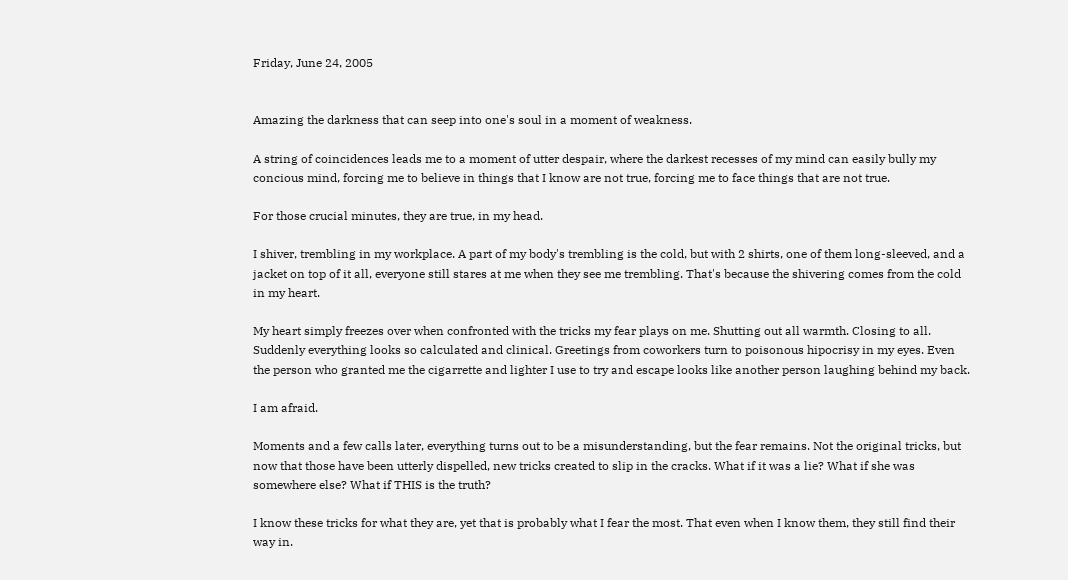Friday, June 24, 2005


Amazing the darkness that can seep into one's soul in a moment of weakness.

A string of coincidences leads me to a moment of utter despair, where the darkest recesses of my mind can easily bully my concious mind, forcing me to believe in things that I know are not true, forcing me to face things that are not true.

For those crucial minutes, they are true, in my head.

I shiver, trembling in my workplace. A part of my body's trembling is the cold, but with 2 shirts, one of them long-sleeved, and a jacket on top of it all, everyone still stares at me when they see me trembling. That's because the shivering comes from the cold in my heart.

My heart simply freezes over when confronted with the tricks my fear plays on me. Shutting out all warmth. Closing to all. Suddenly everything looks so calculated and clinical. Greetings from coworkers turn to poisonous hipocrisy in my eyes. Even the person who granted me the cigarrette and lighter I use to try and escape looks like another person laughing behind my back.

I am afraid.

Moments and a few calls later, everything turns out to be a misunderstanding, but the fear remains. Not the original tricks, but now that those have been utterly dispelled, new tricks created to slip in the cracks. What if it was a lie? What if she was somewhere else? What if THIS is the truth?

I know these tricks for what they are, yet that is probably what I fear the most. That even when I know them, they still find their way in.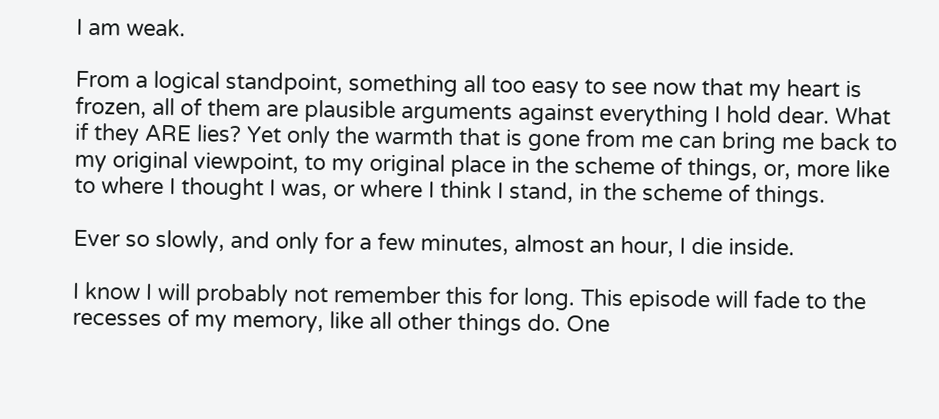I am weak.

From a logical standpoint, something all too easy to see now that my heart is frozen, all of them are plausible arguments against everything I hold dear. What if they ARE lies? Yet only the warmth that is gone from me can bring me back to my original viewpoint, to my original place in the scheme of things, or, more like to where I thought I was, or where I think I stand, in the scheme of things.

Ever so slowly, and only for a few minutes, almost an hour, I die inside.

I know I will probably not remember this for long. This episode will fade to the recesses of my memory, like all other things do. One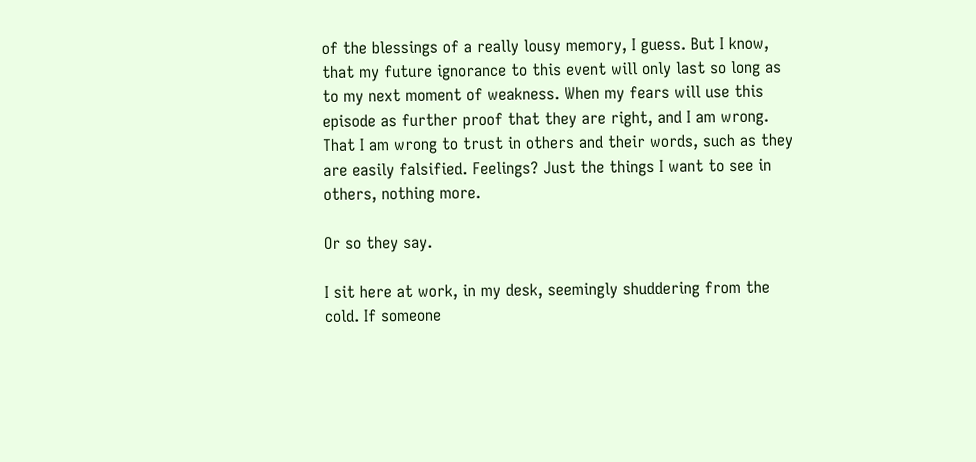of the blessings of a really lousy memory, I guess. But I know, that my future ignorance to this event will only last so long as to my next moment of weakness. When my fears will use this episode as further proof that they are right, and I am wrong. That I am wrong to trust in others and their words, such as they are easily falsified. Feelings? Just the things I want to see in others, nothing more.

Or so they say.

I sit here at work, in my desk, seemingly shuddering from the cold. If someone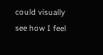could visually see how I feel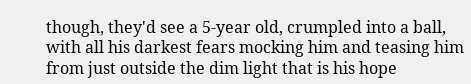though, they'd see a 5-year old, crumpled into a ball, with all his darkest fears mocking him and teasing him from just outside the dim light that is his hope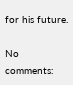for his future.

No comments: